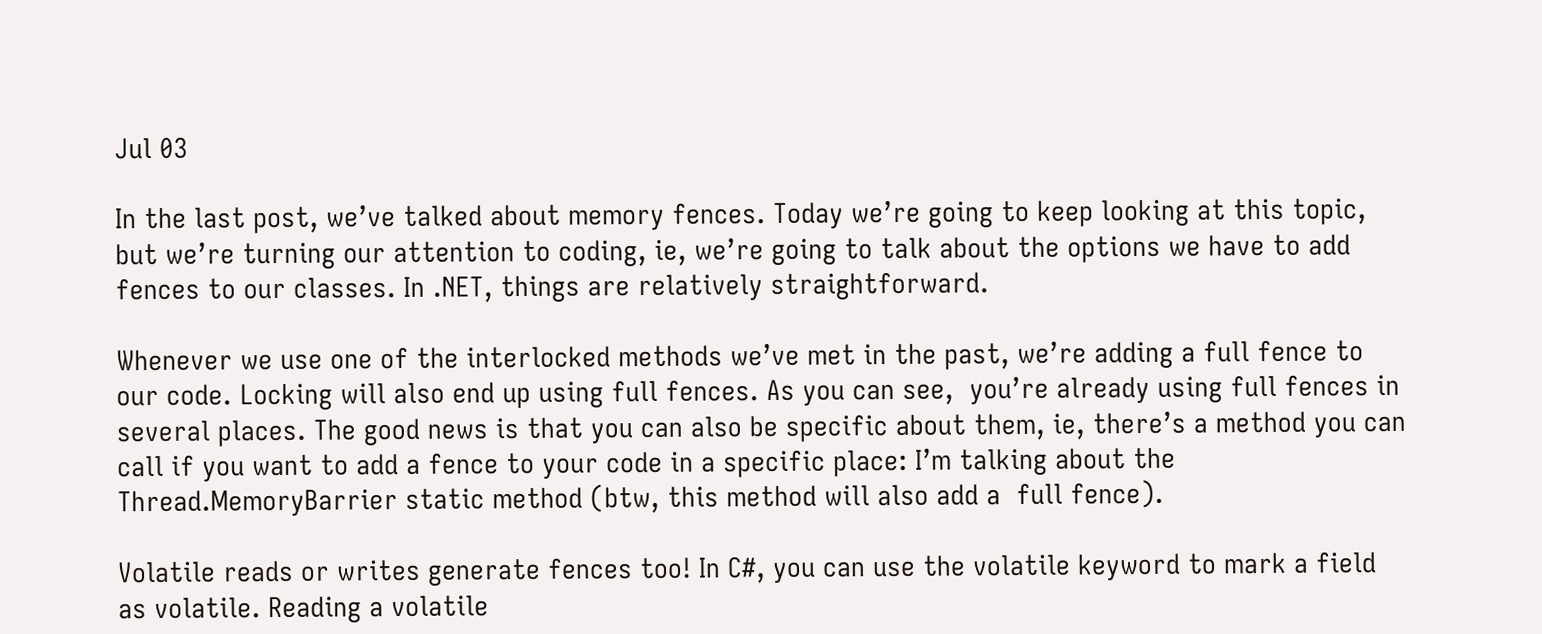Jul 03

In the last post, we’ve talked about memory fences. Today we’re going to keep looking at this topic, but we’re turning our attention to coding, ie, we’re going to talk about the options we have to add fences to our classes. In .NET, things are relatively straightforward.

Whenever we use one of the interlocked methods we’ve met in the past, we’re adding a full fence to our code. Locking will also end up using full fences. As you can see,  you’re already using full fences in several places. The good news is that you can also be specific about them, ie, there’s a method you can call if you want to add a fence to your code in a specific place: I’m talking about the Thread.MemoryBarrier static method (btw, this method will also add a  full fence).

Volatile reads or writes generate fences too! In C#, you can use the volatile keyword to mark a field as volatile. Reading a volatile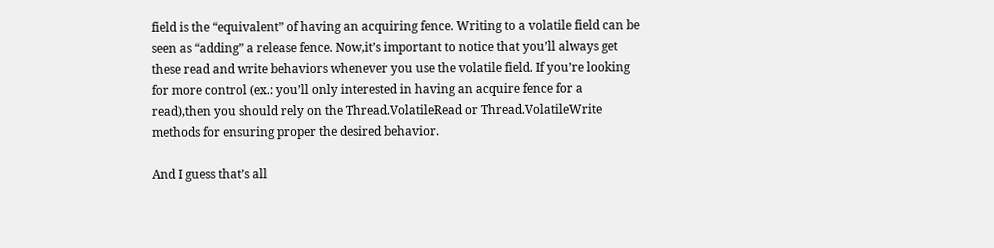field is the “equivalent” of having an acquiring fence. Writing to a volatile field can be seen as “adding” a release fence. Now,it’s important to notice that you’ll always get these read and write behaviors whenever you use the volatile field. If you’re looking for more control (ex.: you’ll only interested in having an acquire fence for a read),then you should rely on the Thread.VolatileRead or Thread.VolatileWrite methods for ensuring proper the desired behavior.

And I guess that’s all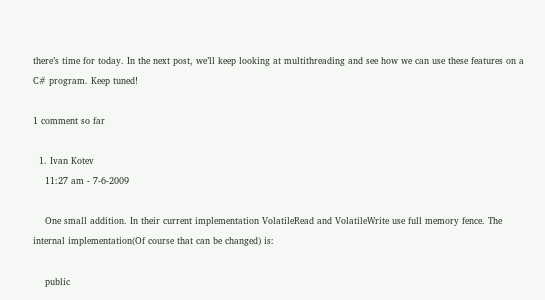there’s time for today. In the next post, we’ll keep looking at multithreading and see how we can use these features on a C# program. Keep tuned!

1 comment so far

  1. Ivan Kotev
    11:27 am - 7-6-2009

    One small addition. In their current implementation VolatileRead and VolatileWrite use full memory fence. The internal implementation(Of course that can be changed) is:

    public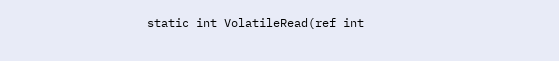static int VolatileRead(ref int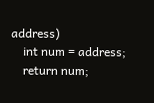address)
    int num = address;
    return num;